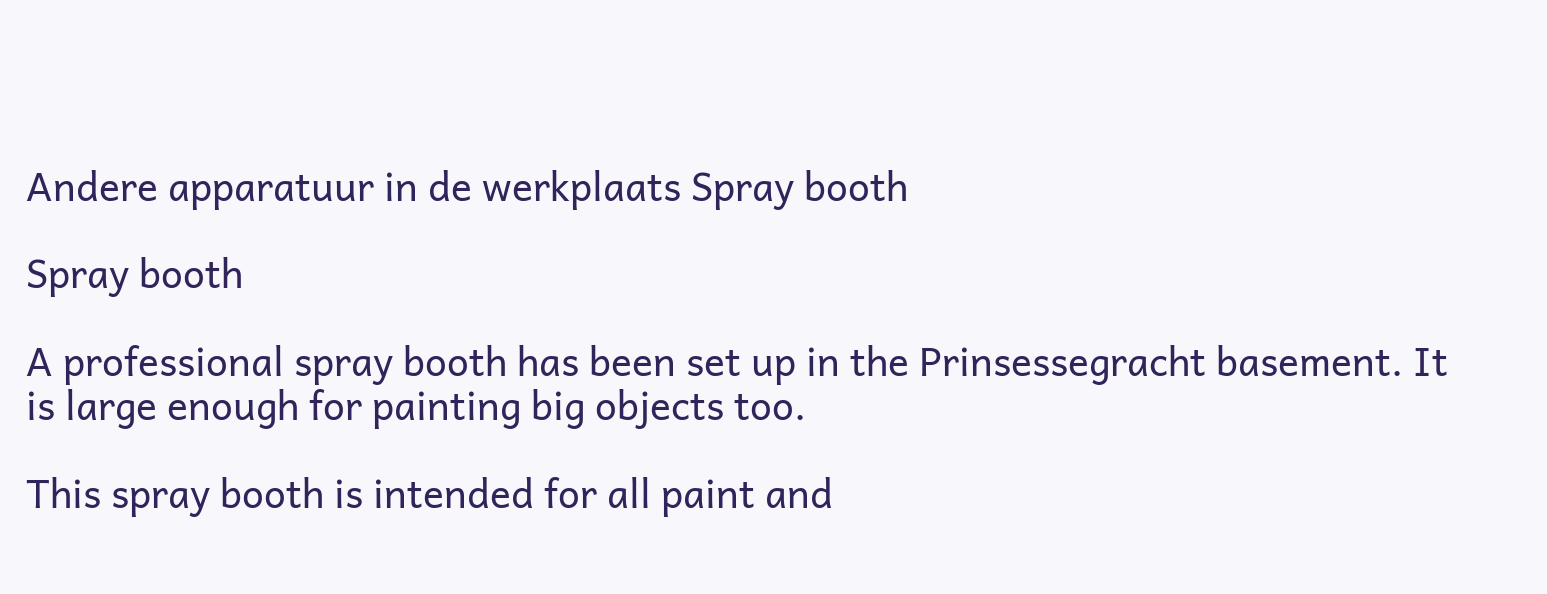Andere apparatuur in de werkplaats Spray booth

Spray booth

A professional spray booth has been set up in the Prinsessegracht basement. It is large enough for painting big objects too.

This spray booth is intended for all paint and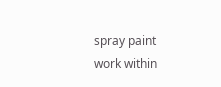spray paint work within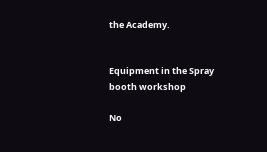the Academy.


Equipment in the Spray booth workshop

No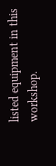listed equipment in this workshop.